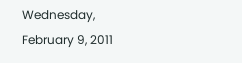Wednesday, February 9, 2011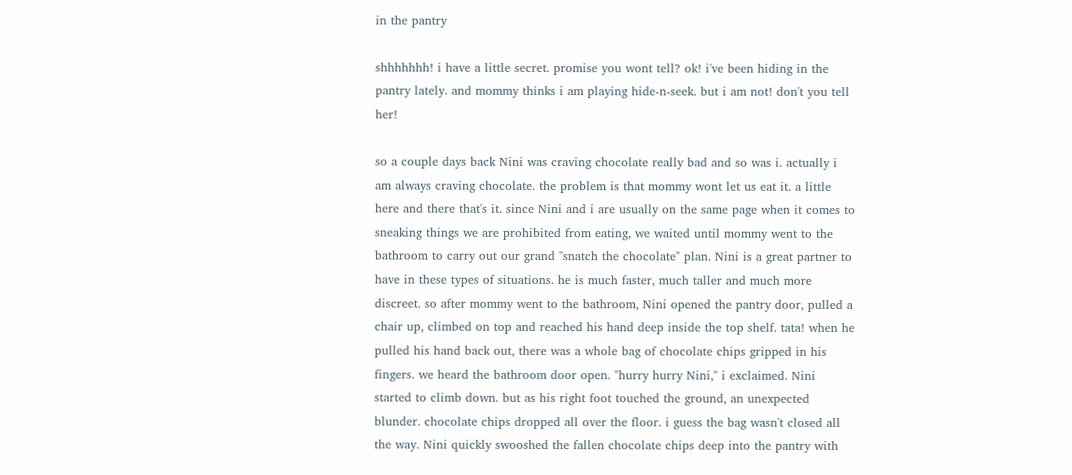in the pantry

shhhhhhh! i have a little secret. promise you wont tell? ok! i've been hiding in the pantry lately. and mommy thinks i am playing hide-n-seek. but i am not! don't you tell her!

so a couple days back Nini was craving chocolate really bad and so was i. actually i am always craving chocolate. the problem is that mommy wont let us eat it. a little here and there that's it. since Nini and i are usually on the same page when it comes to sneaking things we are prohibited from eating, we waited until mommy went to the bathroom to carry out our grand "snatch the chocolate" plan. Nini is a great partner to have in these types of situations. he is much faster, much taller and much more discreet. so after mommy went to the bathroom, Nini opened the pantry door, pulled a chair up, climbed on top and reached his hand deep inside the top shelf. tata! when he pulled his hand back out, there was a whole bag of chocolate chips gripped in his fingers. we heard the bathroom door open. "hurry hurry Nini," i exclaimed. Nini started to climb down. but as his right foot touched the ground, an unexpected blunder. chocolate chips dropped all over the floor. i guess the bag wasn't closed all the way. Nini quickly swooshed the fallen chocolate chips deep into the pantry with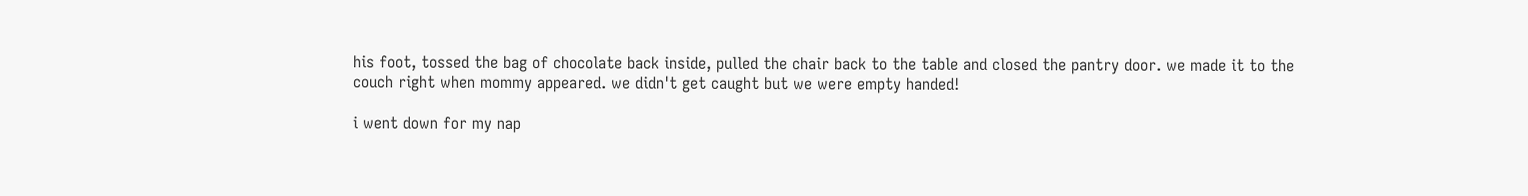his foot, tossed the bag of chocolate back inside, pulled the chair back to the table and closed the pantry door. we made it to the couch right when mommy appeared. we didn't get caught but we were empty handed!

i went down for my nap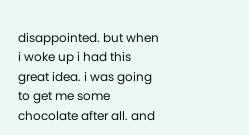disappointed. but when i woke up i had this great idea. i was going to get me some chocolate after all. and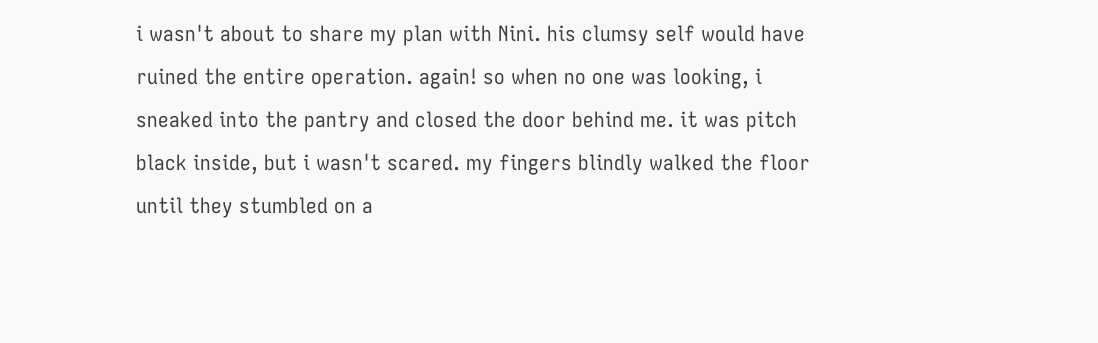i wasn't about to share my plan with Nini. his clumsy self would have ruined the entire operation. again! so when no one was looking, i sneaked into the pantry and closed the door behind me. it was pitch black inside, but i wasn't scared. my fingers blindly walked the floor until they stumbled on a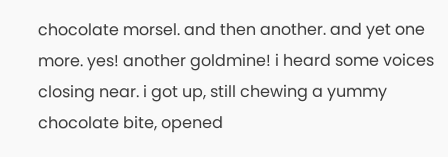chocolate morsel. and then another. and yet one more. yes! another goldmine! i heard some voices closing near. i got up, still chewing a yummy chocolate bite, opened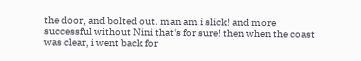the door, and bolted out. man am i slick! and more successful without Nini that's for sure! then when the coast was clear, i went back for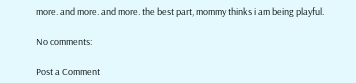more. and more. and more. the best part, mommy thinks i am being playful.

No comments:

Post a Comment